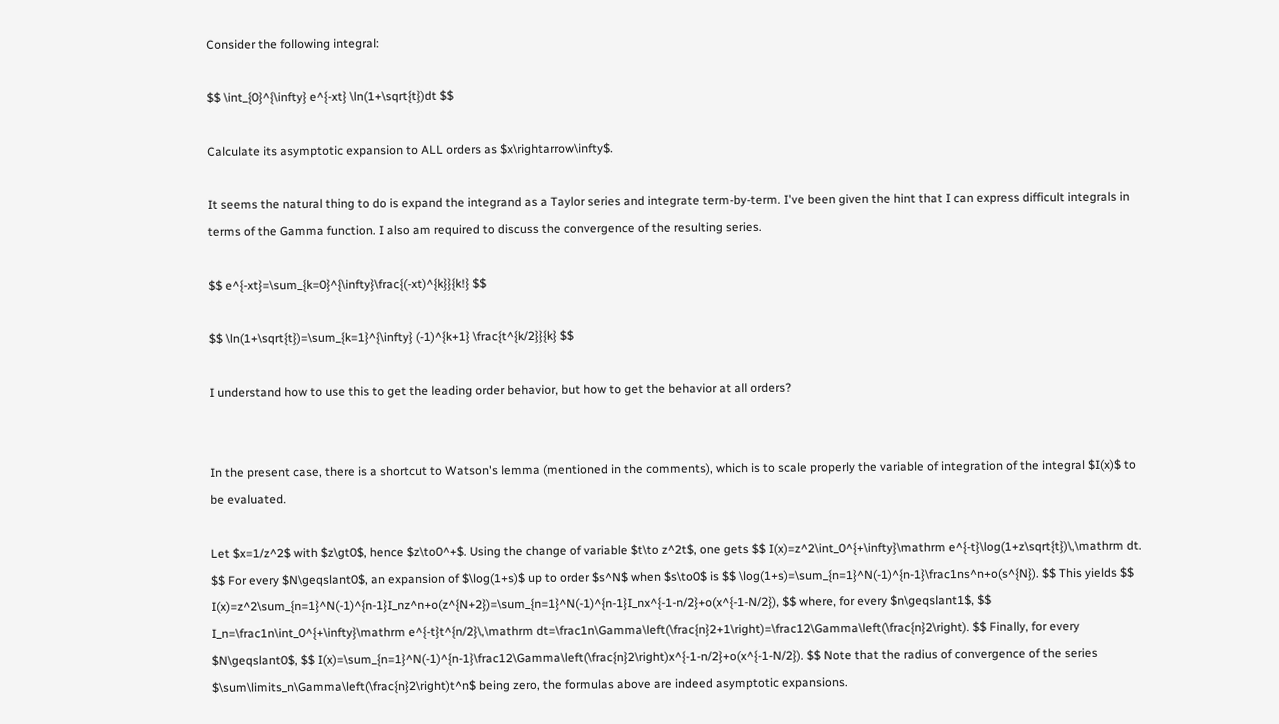Consider the following integral:

$$ \int_{0}^{\infty} e^{-xt} \ln(1+\sqrt{t})dt $$

Calculate its asymptotic expansion to ALL orders as $x\rightarrow\infty$.

It seems the natural thing to do is expand the integrand as a Taylor series and integrate term-by-term. I've been given the hint that I can express difficult integrals in terms of the Gamma function. I also am required to discuss the convergence of the resulting series.

$$ e^{-xt}=\sum_{k=0}^{\infty}\frac{(-xt)^{k}}{k!} $$

$$ \ln(1+\sqrt{t})=\sum_{k=1}^{\infty} (-1)^{k+1} \frac{t^{k/2}}{k} $$

I understand how to use this to get the leading order behavior, but how to get the behavior at all orders?


In the present case, there is a shortcut to Watson's lemma (mentioned in the comments), which is to scale properly the variable of integration of the integral $I(x)$ to be evaluated.

Let $x=1/z^2$ with $z\gt0$, hence $z\to0^+$. Using the change of variable $t\to z^2t$, one gets $$ I(x)=z^2\int_0^{+\infty}\mathrm e^{-t}\log(1+z\sqrt{t})\,\mathrm dt. $$ For every $N\geqslant0$, an expansion of $\log(1+s)$ up to order $s^N$ when $s\to0$ is $$ \log(1+s)=\sum_{n=1}^N(-1)^{n-1}\frac1ns^n+o(s^{N}). $$ This yields $$ I(x)=z^2\sum_{n=1}^N(-1)^{n-1}I_nz^n+o(z^{N+2})=\sum_{n=1}^N(-1)^{n-1}I_nx^{-1-n/2}+o(x^{-1-N/2}), $$ where, for every $n\geqslant1$, $$ I_n=\frac1n\int_0^{+\infty}\mathrm e^{-t}t^{n/2}\,\mathrm dt=\frac1n\Gamma\left(\frac{n}2+1\right)=\frac12\Gamma\left(\frac{n}2\right). $$ Finally, for every $N\geqslant0$, $$ I(x)=\sum_{n=1}^N(-1)^{n-1}\frac12\Gamma\left(\frac{n}2\right)x^{-1-n/2}+o(x^{-1-N/2}). $$ Note that the radius of convergence of the series $\sum\limits_n\Gamma\left(\frac{n}2\right)t^n$ being zero, the formulas above are indeed asymptotic expansions.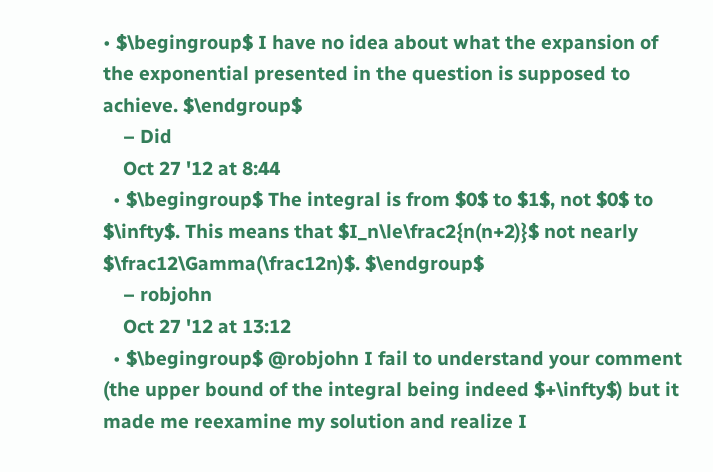• $\begingroup$ I have no idea about what the expansion of the exponential presented in the question is supposed to achieve. $\endgroup$
    – Did
    Oct 27 '12 at 8:44
  • $\begingroup$ The integral is from $0$ to $1$, not $0$ to $\infty$. This means that $I_n\le\frac2{n(n+2)}$ not nearly $\frac12\Gamma(\frac12n)$. $\endgroup$
    – robjohn
    Oct 27 '12 at 13:12
  • $\begingroup$ @robjohn I fail to understand your comment (the upper bound of the integral being indeed $+\infty$) but it made me reexamine my solution and realize I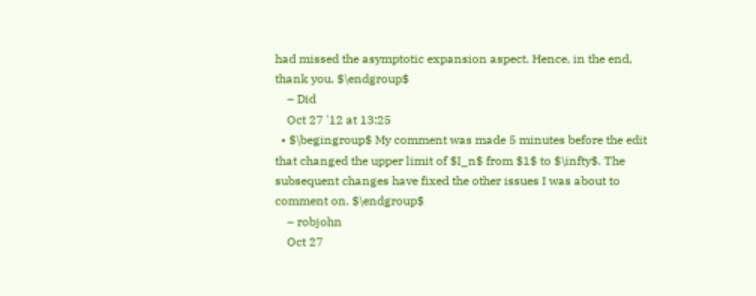had missed the asymptotic expansion aspect. Hence, in the end, thank you. $\endgroup$
    – Did
    Oct 27 '12 at 13:25
  • $\begingroup$ My comment was made 5 minutes before the edit that changed the upper limit of $I_n$ from $1$ to $\infty$. The subsequent changes have fixed the other issues I was about to comment on. $\endgroup$
    – robjohn
    Oct 27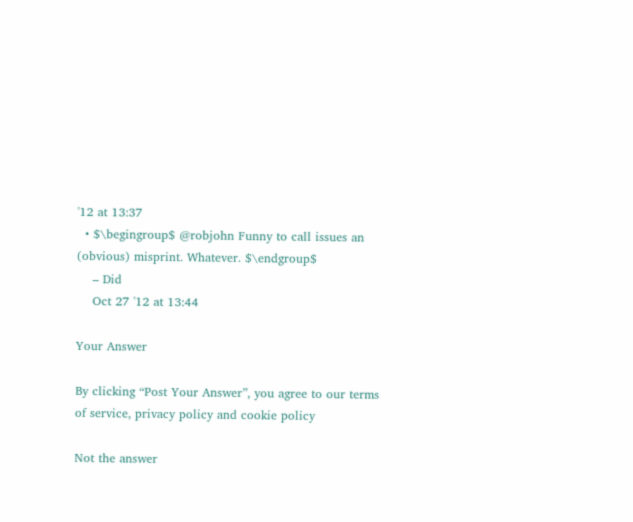'12 at 13:37
  • $\begingroup$ @robjohn Funny to call issues an (obvious) misprint. Whatever. $\endgroup$
    – Did
    Oct 27 '12 at 13:44

Your Answer

By clicking “Post Your Answer”, you agree to our terms of service, privacy policy and cookie policy

Not the answer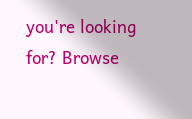you're looking for? Browse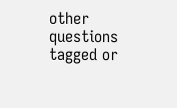other questions tagged or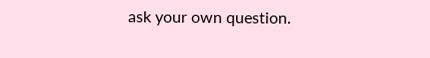ask your own question.